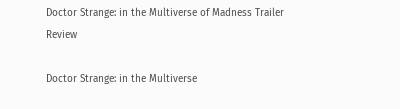Doctor Strange: in the Multiverse of Madness Trailer Review

Doctor Strange: in the Multiverse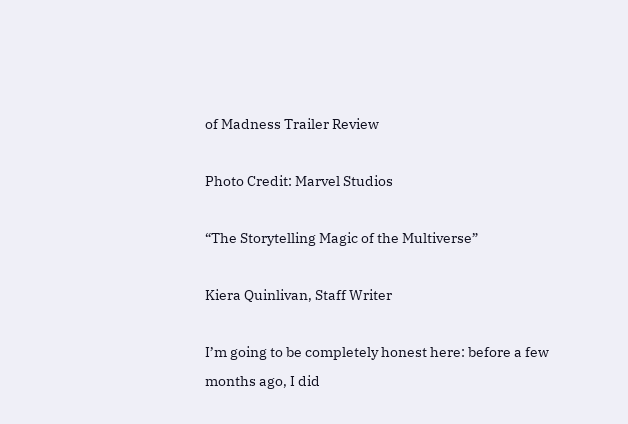of Madness Trailer Review

Photo Credit: Marvel Studios

“The Storytelling Magic of the Multiverse”

Kiera Quinlivan, Staff Writer

I’m going to be completely honest here: before a few months ago, I did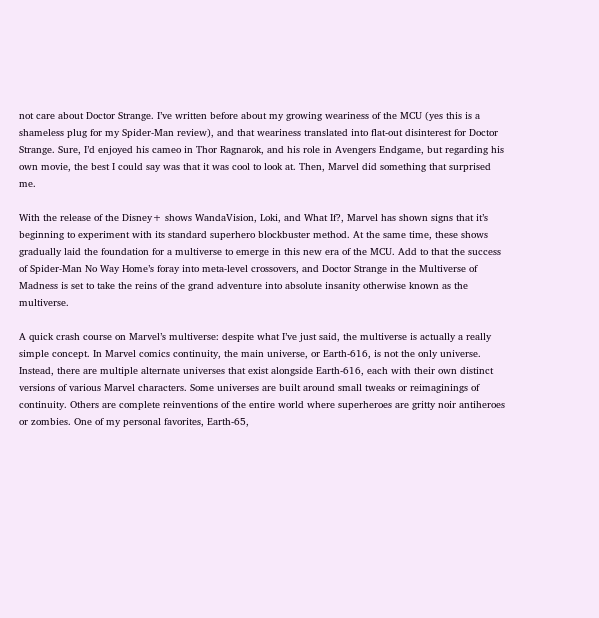not care about Doctor Strange. I’ve written before about my growing weariness of the MCU (yes this is a shameless plug for my Spider-Man review), and that weariness translated into flat-out disinterest for Doctor Strange. Sure, I’d enjoyed his cameo in Thor Ragnarok, and his role in Avengers Endgame, but regarding his own movie, the best I could say was that it was cool to look at. Then, Marvel did something that surprised me.

With the release of the Disney+ shows WandaVision, Loki, and What If?, Marvel has shown signs that it’s beginning to experiment with its standard superhero blockbuster method. At the same time, these shows gradually laid the foundation for a multiverse to emerge in this new era of the MCU. Add to that the success of Spider-Man No Way Home’s foray into meta-level crossovers, and Doctor Strange in the Multiverse of Madness is set to take the reins of the grand adventure into absolute insanity otherwise known as the multiverse.

A quick crash course on Marvel’s multiverse: despite what I’ve just said, the multiverse is actually a really simple concept. In Marvel comics continuity, the main universe, or Earth-616, is not the only universe. Instead, there are multiple alternate universes that exist alongside Earth-616, each with their own distinct versions of various Marvel characters. Some universes are built around small tweaks or reimaginings of continuity. Others are complete reinventions of the entire world where superheroes are gritty noir antiheroes or zombies. One of my personal favorites, Earth-65,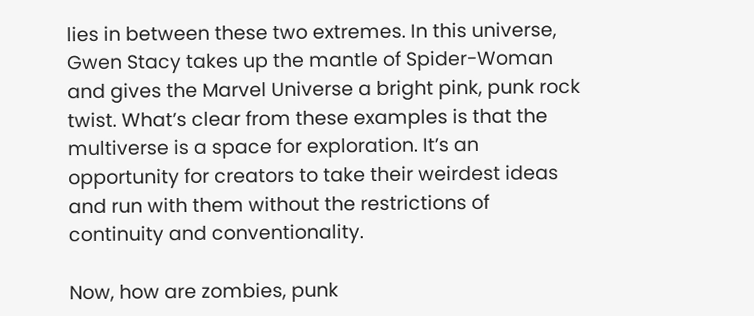lies in between these two extremes. In this universe, Gwen Stacy takes up the mantle of Spider-Woman and gives the Marvel Universe a bright pink, punk rock twist. What’s clear from these examples is that the multiverse is a space for exploration. It’s an opportunity for creators to take their weirdest ideas and run with them without the restrictions of continuity and conventionality.

Now, how are zombies, punk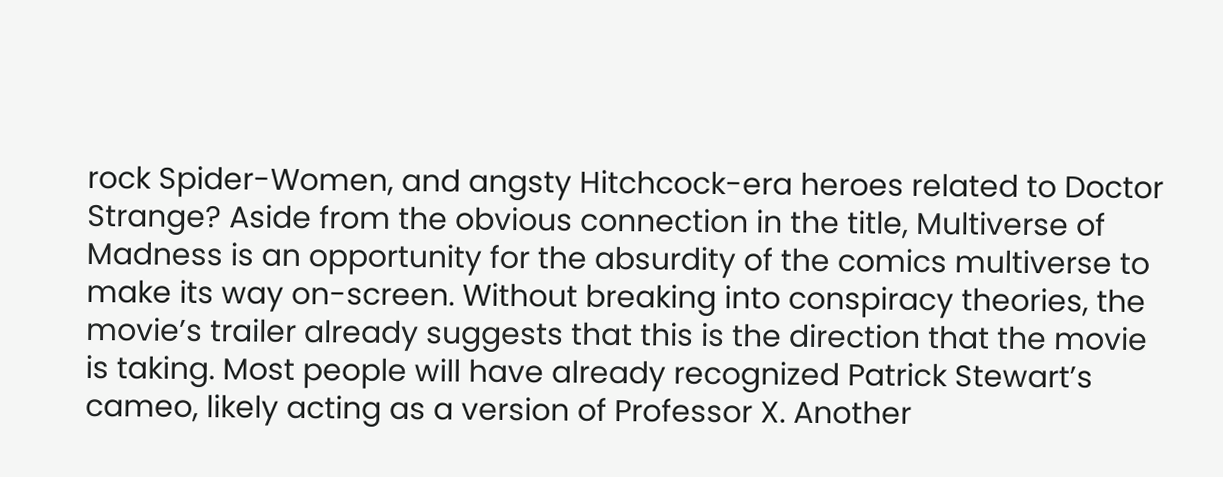rock Spider-Women, and angsty Hitchcock-era heroes related to Doctor Strange? Aside from the obvious connection in the title, Multiverse of Madness is an opportunity for the absurdity of the comics multiverse to make its way on-screen. Without breaking into conspiracy theories, the movie’s trailer already suggests that this is the direction that the movie is taking. Most people will have already recognized Patrick Stewart’s cameo, likely acting as a version of Professor X. Another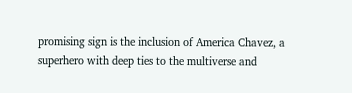promising sign is the inclusion of America Chavez, a superhero with deep ties to the multiverse and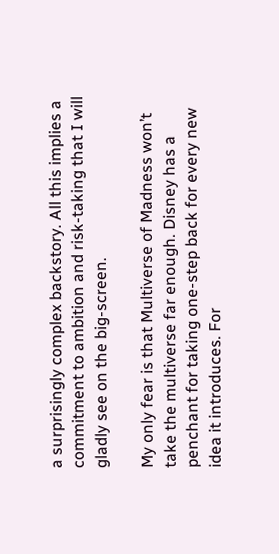a surprisingly complex backstory. All this implies a commitment to ambition and risk-taking that I will gladly see on the big-screen.

My only fear is that Multiverse of Madness won’t take the multiverse far enough. Disney has a penchant for taking one-step back for every new idea it introduces. For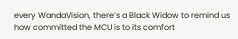every WandaVision, there’s a Black Widow to remind us how committed the MCU is to its comfort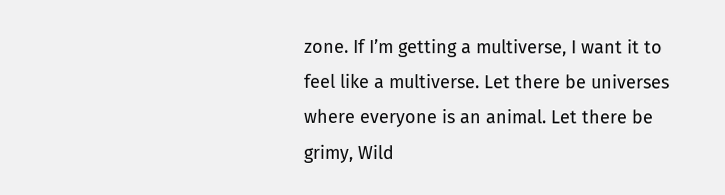zone. If I’m getting a multiverse, I want it to feel like a multiverse. Let there be universes where everyone is an animal. Let there be grimy, Wild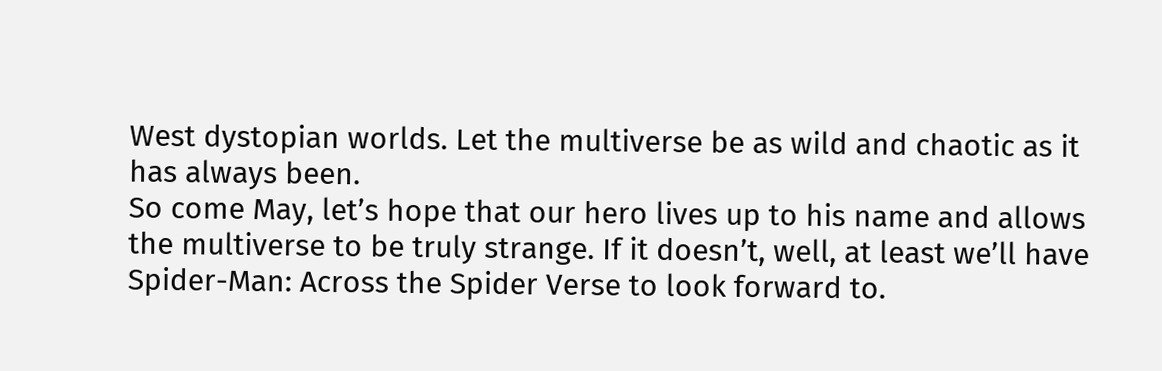West dystopian worlds. Let the multiverse be as wild and chaotic as it has always been.
So come May, let’s hope that our hero lives up to his name and allows the multiverse to be truly strange. If it doesn’t, well, at least we’ll have Spider-Man: Across the Spider Verse to look forward to.